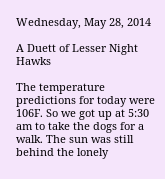Wednesday, May 28, 2014

A Duett of Lesser Night Hawks

The temperature predictions for today were 106F. So we got up at 5:30 am to take the dogs for a walk. The sun was still behind the lonely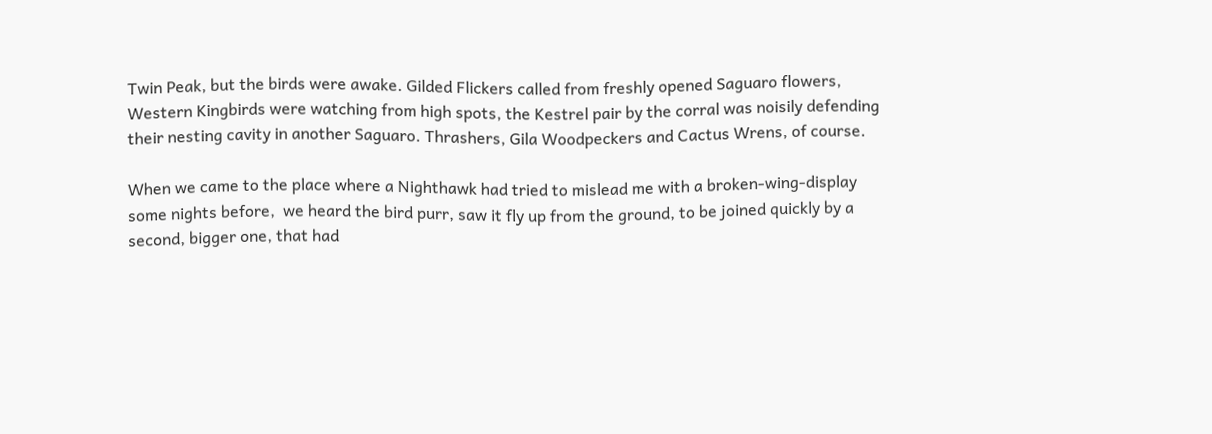Twin Peak, but the birds were awake. Gilded Flickers called from freshly opened Saguaro flowers, Western Kingbirds were watching from high spots, the Kestrel pair by the corral was noisily defending their nesting cavity in another Saguaro. Thrashers, Gila Woodpeckers and Cactus Wrens, of course.

When we came to the place where a Nighthawk had tried to mislead me with a broken-wing-display some nights before,  we heard the bird purr, saw it fly up from the ground, to be joined quickly by a second, bigger one, that had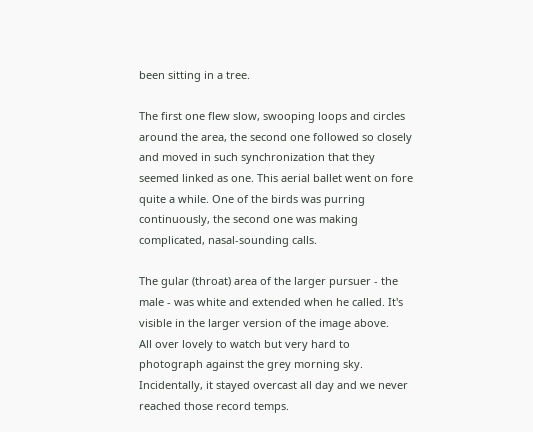been sitting in a tree.

The first one flew slow, swooping loops and circles around the area, the second one followed so closely and moved in such synchronization that they seemed linked as one. This aerial ballet went on fore quite a while. One of the birds was purring continuously, the second one was making complicated, nasal-sounding calls.

The gular (throat) area of the larger pursuer - the male - was white and extended when he called. It's visible in the larger version of the image above.
All over lovely to watch but very hard to photograph against the grey morning sky. Incidentally, it stayed overcast all day and we never reached those record temps.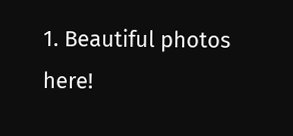1. Beautiful photos here!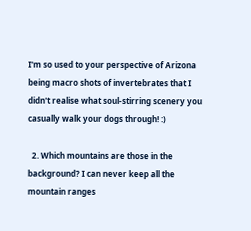I'm so used to your perspective of Arizona being macro shots of invertebrates that I didn't realise what soul-stirring scenery you casually walk your dogs through! :)

  2. Which mountains are those in the background? I can never keep all the mountain ranges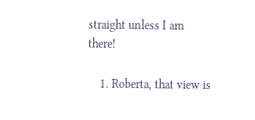straight unless I am there!

    1. Roberta, that view is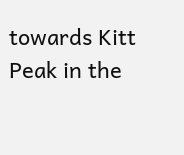towards Kitt Peak in the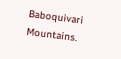Baboquivari Mountains.